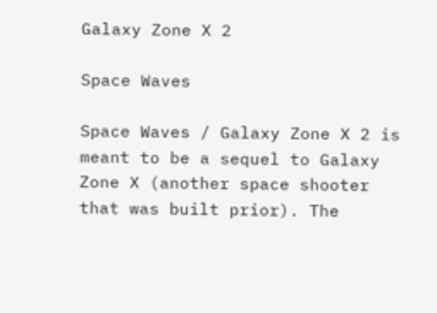Galaxy Zone X 2

Space Waves

Space Waves / Galaxy Zone X 2 is meant to be a sequel to Galaxy Zone X (another space shooter that was built prior). The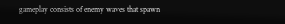gameplay consists of enemy waves that spawn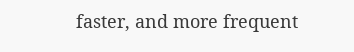faster, and more frequent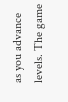as you advance levels. The game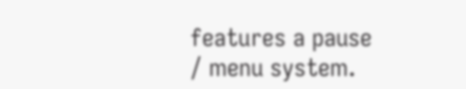features a pause / menu system.